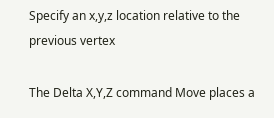Specify an x,y,z location relative to the previous vertex

The Delta X,Y,Z command Move places a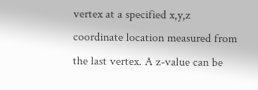vertex at a specified x,y,z coordinate location measured from the last vertex. A z-value can be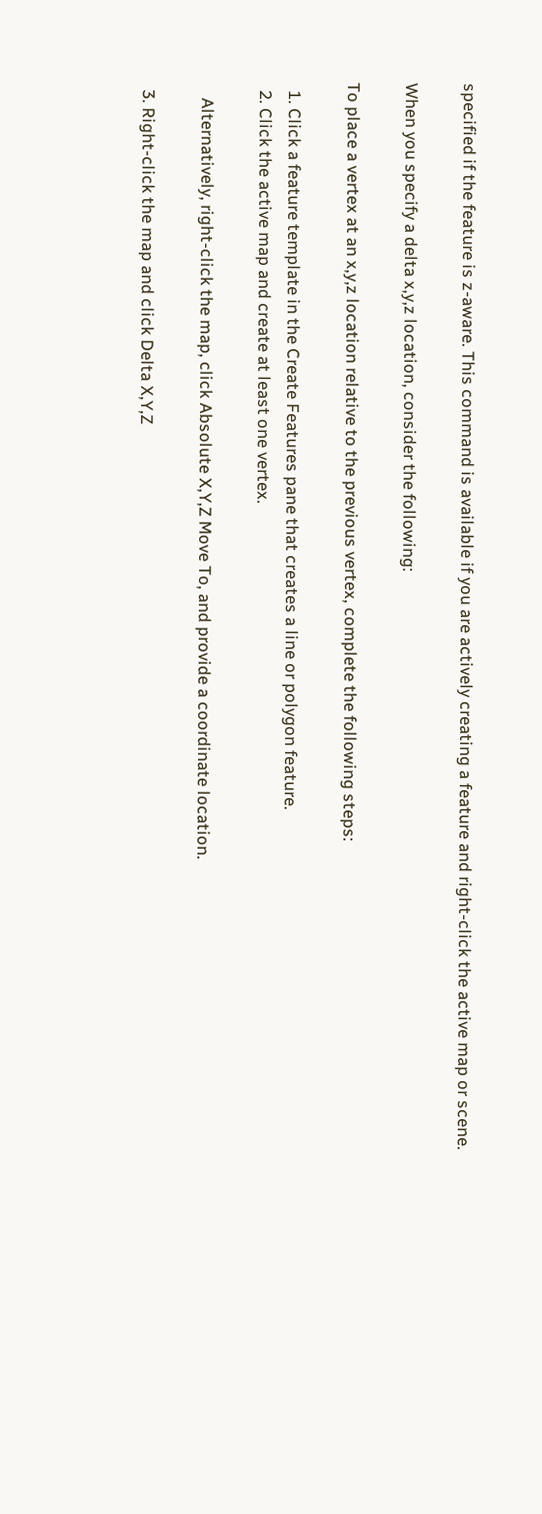specified if the feature is z-aware. This command is available if you are actively creating a feature and right-click the active map or scene.

When you specify a delta x,y,z location, consider the following:

To place a vertex at an x,y,z location relative to the previous vertex, complete the following steps:

  1. Click a feature template in the Create Features pane that creates a line or polygon feature.
  2. Click the active map and create at least one vertex.

    Alternatively, right-click the map, click Absolute X,Y,Z Move To, and provide a coordinate location.

  3. Right-click the map and click Delta X,Y,Z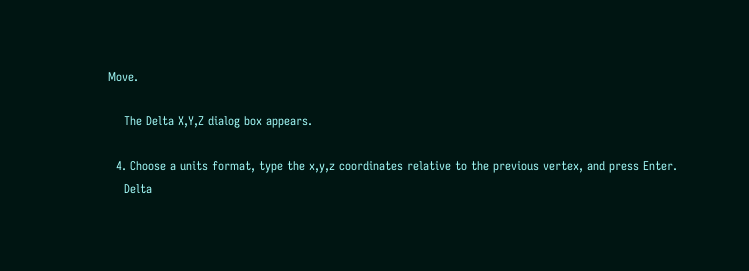Move.

    The Delta X,Y,Z dialog box appears.

  4. Choose a units format, type the x,y,z coordinates relative to the previous vertex, and press Enter.
    Delta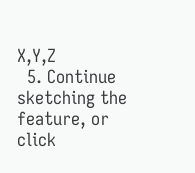X,Y,Z
  5. Continue sketching the feature, or click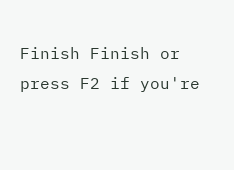Finish Finish or press F2 if you're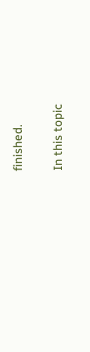finished.

In this topic